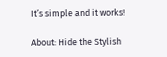It’s simple and it works!

About: Hide the Stylish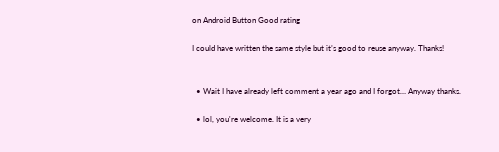on Android Button Good rating

I could have written the same style but it’s good to reuse anyway. Thanks!


  • Wait I have already left comment a year ago and I forgot… Anyway thanks.

  • lol, you're welcome. It is a very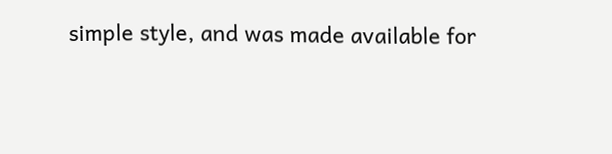simple style, and was made available for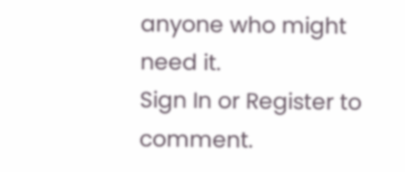anyone who might need it.
Sign In or Register to comment.